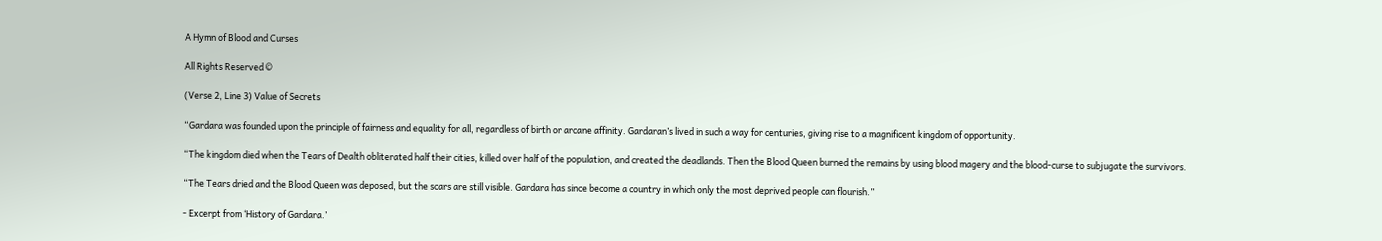A Hymn of Blood and Curses

All Rights Reserved ©

(Verse 2, Line 3) Value of Secrets

“Gardara was founded upon the principle of fairness and equality for all, regardless of birth or arcane affinity. Gardaran’s lived in such a way for centuries, giving rise to a magnificent kingdom of opportunity.

“The kingdom died when the Tears of Dealth obliterated half their cities, killed over half of the population, and created the deadlands. Then the Blood Queen burned the remains by using blood magery and the blood-curse to subjugate the survivors.

“The Tears dried and the Blood Queen was deposed, but the scars are still visible. Gardara has since become a country in which only the most deprived people can flourish.”

- Excerpt from ‘History of Gardara.’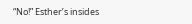“No!” Esther’s insides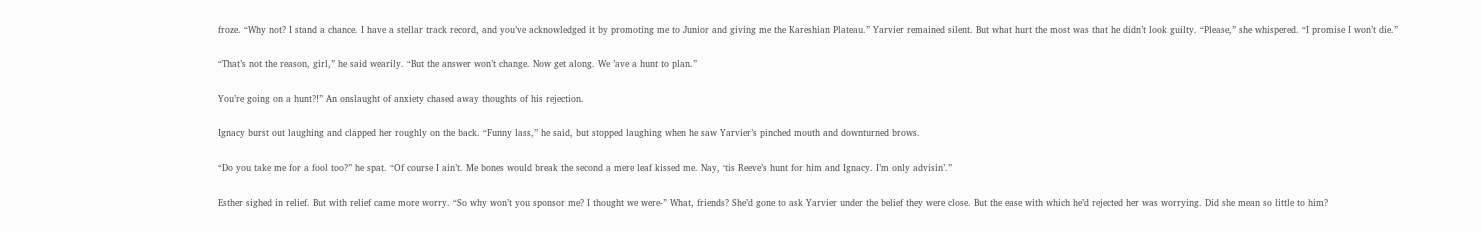froze. “Why not? I stand a chance. I have a stellar track record, and you’ve acknowledged it by promoting me to Junior and giving me the Kareshian Plateau.” Yarvier remained silent. But what hurt the most was that he didn’t look guilty. “Please,” she whispered. “I promise I won’t die.”

“That’s not the reason, girl,” he said wearily. “But the answer won’t change. Now get along. We ’ave a hunt to plan.”

You’re going on a hunt?!” An onslaught of anxiety chased away thoughts of his rejection.

Ignacy burst out laughing and clapped her roughly on the back. “Funny lass,” he said, but stopped laughing when he saw Yarvier’s pinched mouth and downturned brows.

“Do you take me for a fool too?” he spat. “Of course I ain’t. Me bones would break the second a mere leaf kissed me. Nay, ‘tis Reeve’s hunt for him and Ignacy. I’m only advisin’.”

Esther sighed in relief. But with relief came more worry. “So why won’t you sponsor me? I thought we were-” What, friends? She’d gone to ask Yarvier under the belief they were close. But the ease with which he’d rejected her was worrying. Did she mean so little to him?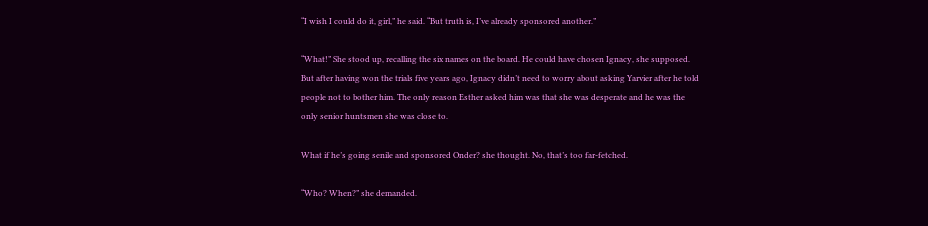“I wish I could do it, girl,” he said. “But truth is, I’ve already sponsored another.”

“What!” She stood up, recalling the six names on the board. He could have chosen Ignacy, she supposed. But after having won the trials five years ago, Ignacy didn’t need to worry about asking Yarvier after he told people not to bother him. The only reason Esther asked him was that she was desperate and he was the only senior huntsmen she was close to.

What if he’s going senile and sponsored Onder? she thought. No, that’s too far-fetched.

“Who? When?” she demanded.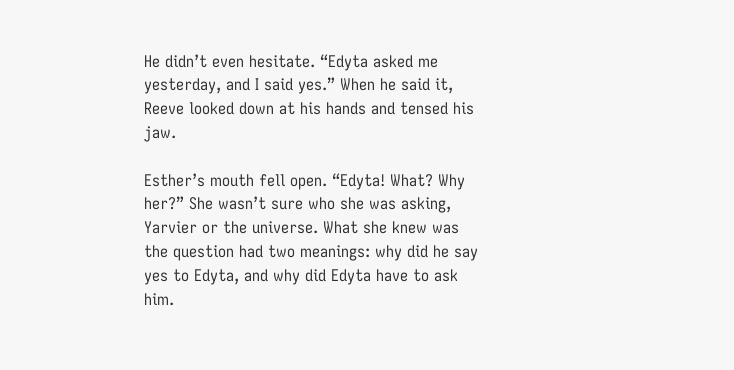He didn’t even hesitate. “Edyta asked me yesterday, and I said yes.” When he said it, Reeve looked down at his hands and tensed his jaw.

Esther’s mouth fell open. “Edyta! What? Why her?” She wasn’t sure who she was asking, Yarvier or the universe. What she knew was the question had two meanings: why did he say yes to Edyta, and why did Edyta have to ask him.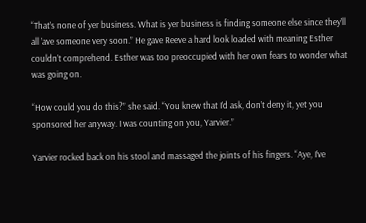“That’s none of yer business. What is yer business is finding someone else since they’ll all ’ave someone very soon.” He gave Reeve a hard look loaded with meaning Esther couldn’t comprehend. Esther was too preoccupied with her own fears to wonder what was going on.

“How could you do this?” she said. “You knew that I’d ask, don’t deny it, yet you sponsored her anyway. I was counting on you, Yarvier.”

Yarvier rocked back on his stool and massaged the joints of his fingers. “Aye, I’ve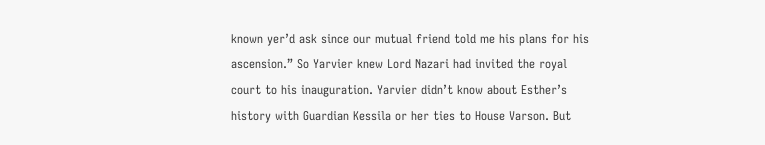known yer’d ask since our mutual friend told me his plans for his ascension.” So Yarvier knew Lord Nazari had invited the royal court to his inauguration. Yarvier didn’t know about Esther’s history with Guardian Kessila or her ties to House Varson. But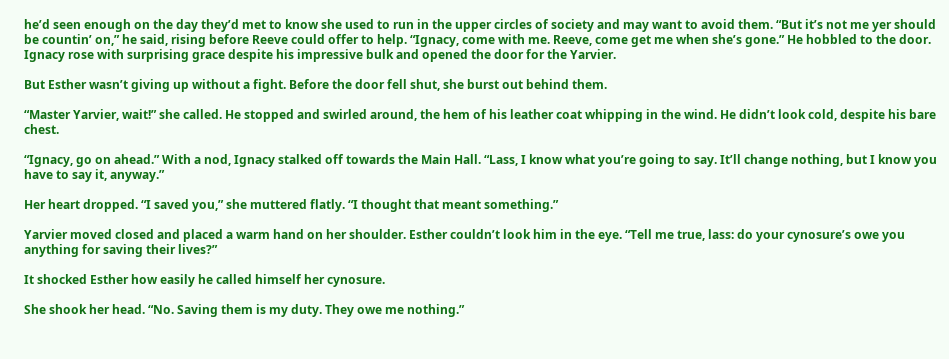he’d seen enough on the day they’d met to know she used to run in the upper circles of society and may want to avoid them. “But it’s not me yer should be countin’ on,” he said, rising before Reeve could offer to help. “Ignacy, come with me. Reeve, come get me when she’s gone.” He hobbled to the door. Ignacy rose with surprising grace despite his impressive bulk and opened the door for the Yarvier.

But Esther wasn’t giving up without a fight. Before the door fell shut, she burst out behind them.

“Master Yarvier, wait!” she called. He stopped and swirled around, the hem of his leather coat whipping in the wind. He didn’t look cold, despite his bare chest.

“Ignacy, go on ahead.” With a nod, Ignacy stalked off towards the Main Hall. “Lass, I know what you’re going to say. It’ll change nothing, but I know you have to say it, anyway.”

Her heart dropped. “I saved you,” she muttered flatly. “I thought that meant something.”

Yarvier moved closed and placed a warm hand on her shoulder. Esther couldn’t look him in the eye. “Tell me true, lass: do your cynosure’s owe you anything for saving their lives?”

It shocked Esther how easily he called himself her cynosure.

She shook her head. “No. Saving them is my duty. They owe me nothing.”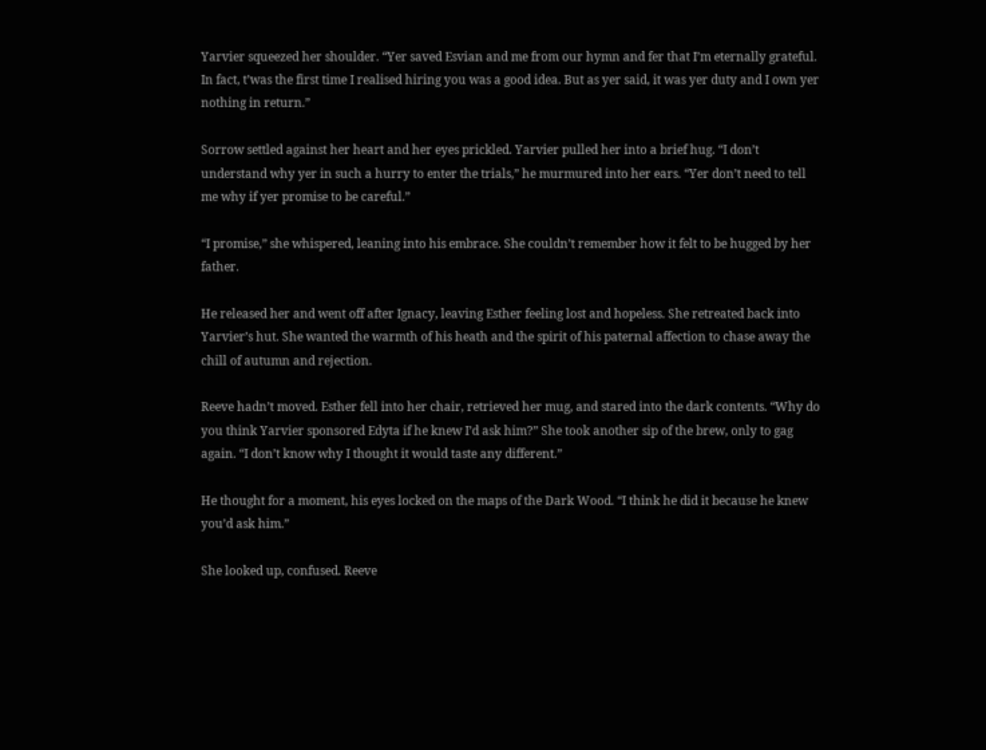Yarvier squeezed her shoulder. “Yer saved Esvian and me from our hymn and fer that I’m eternally grateful. In fact, t’was the first time I realised hiring you was a good idea. But as yer said, it was yer duty and I own yer nothing in return.”

Sorrow settled against her heart and her eyes prickled. Yarvier pulled her into a brief hug. “I don’t understand why yer in such a hurry to enter the trials,” he murmured into her ears. “Yer don’t need to tell me why if yer promise to be careful.”

“I promise,” she whispered, leaning into his embrace. She couldn’t remember how it felt to be hugged by her father.

He released her and went off after Ignacy, leaving Esther feeling lost and hopeless. She retreated back into Yarvier’s hut. She wanted the warmth of his heath and the spirit of his paternal affection to chase away the chill of autumn and rejection.

Reeve hadn’t moved. Esther fell into her chair, retrieved her mug, and stared into the dark contents. “Why do you think Yarvier sponsored Edyta if he knew I’d ask him?” She took another sip of the brew, only to gag again. “I don’t know why I thought it would taste any different.”

He thought for a moment, his eyes locked on the maps of the Dark Wood. “I think he did it because he knew you’d ask him.”

She looked up, confused. Reeve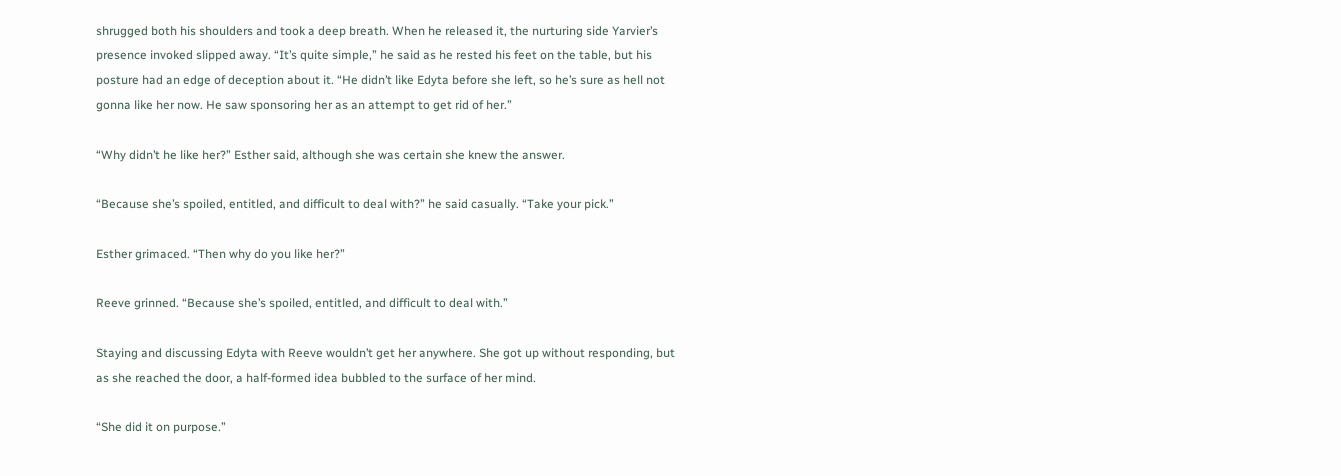shrugged both his shoulders and took a deep breath. When he released it, the nurturing side Yarvier’s presence invoked slipped away. “It’s quite simple,” he said as he rested his feet on the table, but his posture had an edge of deception about it. “He didn’t like Edyta before she left, so he’s sure as hell not gonna like her now. He saw sponsoring her as an attempt to get rid of her.”

“Why didn’t he like her?” Esther said, although she was certain she knew the answer.

“Because she’s spoiled, entitled, and difficult to deal with?” he said casually. “Take your pick.”

Esther grimaced. “Then why do you like her?”

Reeve grinned. “Because she’s spoiled, entitled, and difficult to deal with.”

Staying and discussing Edyta with Reeve wouldn’t get her anywhere. She got up without responding, but as she reached the door, a half-formed idea bubbled to the surface of her mind.

“She did it on purpose.”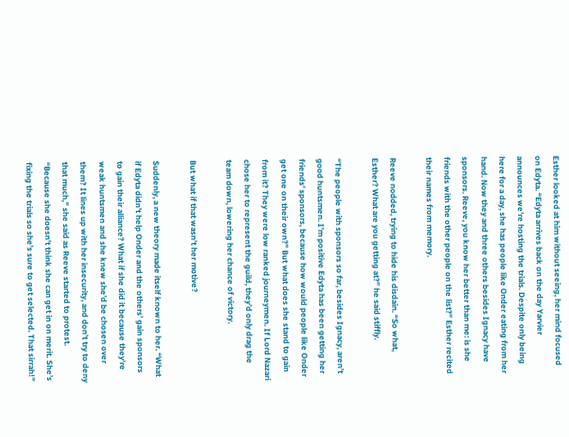Esther looked at him without seeing, her mind focused on Edyta. “Edyta arrives back on the day Yarvier announces we’re hosting the trials. Despite only being here for a day, she has people like Onder eating from her hand. Now they and three others besides Ignacy have sponsors. Reeve, you know her better than me: is she friends with the other people on the list?” Esther recited their names from memory.

Reeve nodded, trying to hide his disdain. “So what, Esther? What are you getting at?” he said stiffly.

“The people with sponsors so far, besides Ignacy, aren’t good huntsmen. I’m positive Edyta has been getting her friends’ sponsors, because how would people like Onder get one on their own?” But what does she stand to gain from it? They were low ranked journeymen. If Lord Nazari chose her to represent the guild, they’d only drag the team down, lowering her chance of victory.

But what if that wasn’t her motive?

Suddenly, a new theory made itself known to her. “What if Edyta didn’t help Onder and the others’ gain sponsors to gain their alliance? What if she did it because they’re weak huntsmen and she knew she’d be chosen over them? It lines up with her insecurity, and don’t try to deny that much,” she said as Reeve started to protest. “Because she doesn’t think she can get in on merit. She’s fixing the trials so she’s sure to get selected. That sirrah!”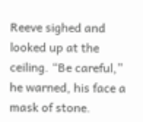Reeve sighed and looked up at the ceiling. “Be careful,” he warned, his face a mask of stone.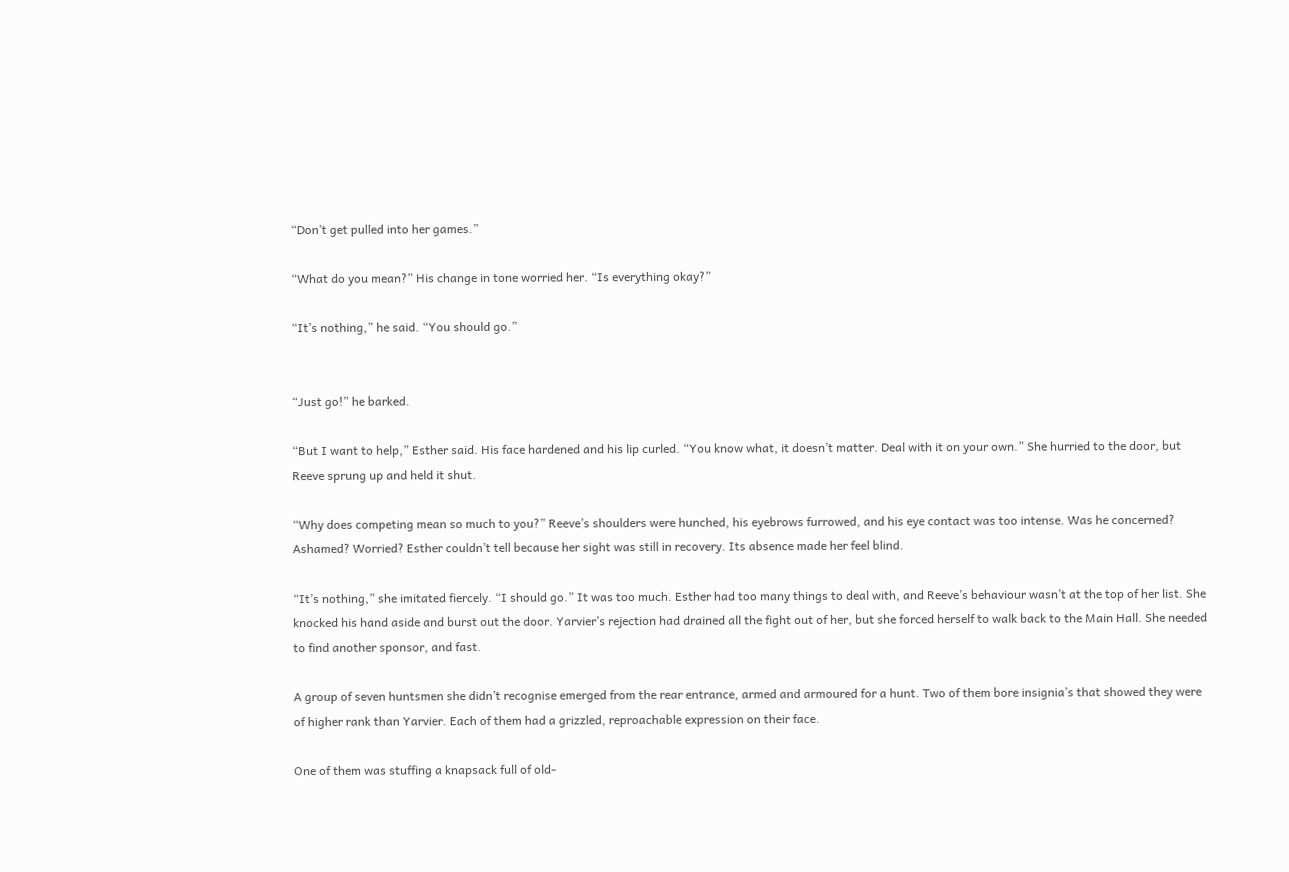“Don’t get pulled into her games.”

“What do you mean?” His change in tone worried her. “Is everything okay?”

“It’s nothing,” he said. “You should go.”


“Just go!” he barked.

“But I want to help,” Esther said. His face hardened and his lip curled. “You know what, it doesn’t matter. Deal with it on your own.” She hurried to the door, but Reeve sprung up and held it shut.

“Why does competing mean so much to you?” Reeve’s shoulders were hunched, his eyebrows furrowed, and his eye contact was too intense. Was he concerned? Ashamed? Worried? Esther couldn’t tell because her sight was still in recovery. Its absence made her feel blind.

“It’s nothing,” she imitated fiercely. “I should go.” It was too much. Esther had too many things to deal with, and Reeve’s behaviour wasn’t at the top of her list. She knocked his hand aside and burst out the door. Yarvier’s rejection had drained all the fight out of her, but she forced herself to walk back to the Main Hall. She needed to find another sponsor, and fast.

A group of seven huntsmen she didn’t recognise emerged from the rear entrance, armed and armoured for a hunt. Two of them bore insignia’s that showed they were of higher rank than Yarvier. Each of them had a grizzled, reproachable expression on their face.

One of them was stuffing a knapsack full of old-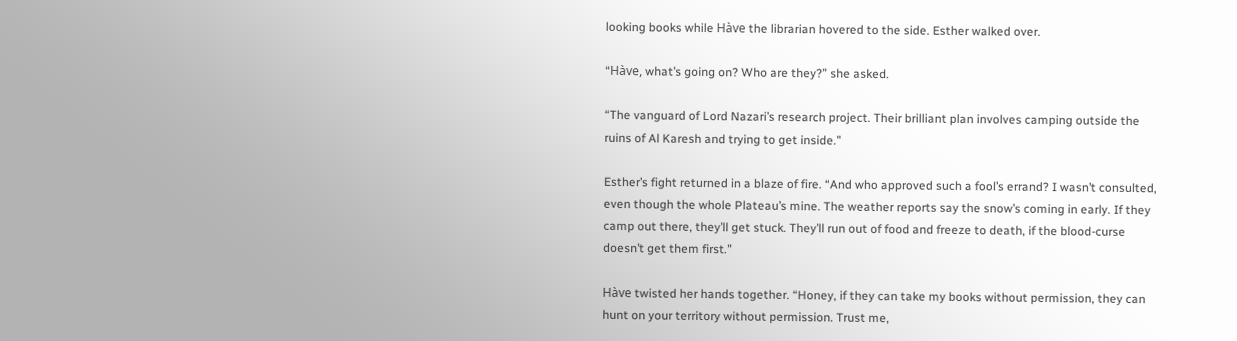looking books while Hàve the librarian hovered to the side. Esther walked over.

“Hàve, what’s going on? Who are they?” she asked.

“The vanguard of Lord Nazari’s research project. Their brilliant plan involves camping outside the ruins of Al Karesh and trying to get inside.”

Esther’s fight returned in a blaze of fire. “And who approved such a fool’s errand? I wasn’t consulted, even though the whole Plateau’s mine. The weather reports say the snow’s coming in early. If they camp out there, they’ll get stuck. They’ll run out of food and freeze to death, if the blood-curse doesn’t get them first.”

Hàve twisted her hands together. “Honey, if they can take my books without permission, they can hunt on your territory without permission. Trust me,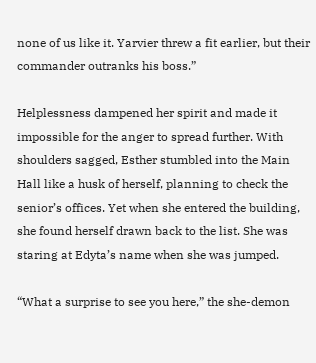none of us like it. Yarvier threw a fit earlier, but their commander outranks his boss.”

Helplessness dampened her spirit and made it impossible for the anger to spread further. With shoulders sagged, Esther stumbled into the Main Hall like a husk of herself, planning to check the senior’s offices. Yet when she entered the building, she found herself drawn back to the list. She was staring at Edyta’s name when she was jumped.

“What a surprise to see you here,” the she-demon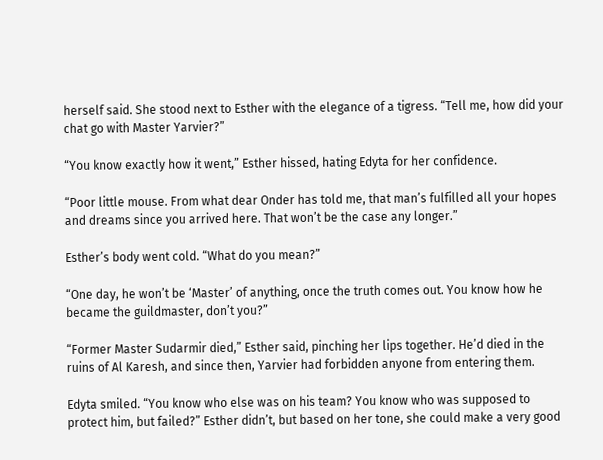herself said. She stood next to Esther with the elegance of a tigress. “Tell me, how did your chat go with Master Yarvier?”

“You know exactly how it went,” Esther hissed, hating Edyta for her confidence.

“Poor little mouse. From what dear Onder has told me, that man’s fulfilled all your hopes and dreams since you arrived here. That won’t be the case any longer.”

Esther’s body went cold. “What do you mean?”

“One day, he won’t be ‘Master’ of anything, once the truth comes out. You know how he became the guildmaster, don’t you?”

“Former Master Sudarmir died,” Esther said, pinching her lips together. He’d died in the ruins of Al Karesh, and since then, Yarvier had forbidden anyone from entering them.

Edyta smiled. “You know who else was on his team? You know who was supposed to protect him, but failed?” Esther didn’t, but based on her tone, she could make a very good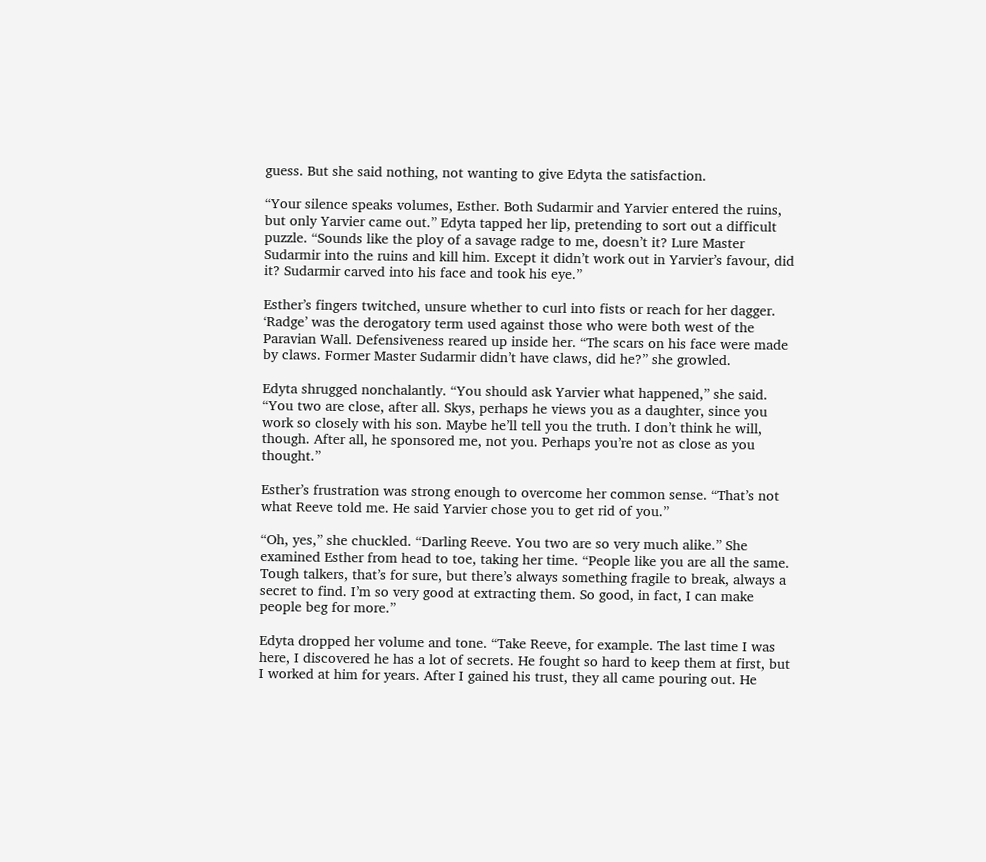guess. But she said nothing, not wanting to give Edyta the satisfaction.

“Your silence speaks volumes, Esther. Both Sudarmir and Yarvier entered the ruins, but only Yarvier came out.” Edyta tapped her lip, pretending to sort out a difficult puzzle. “Sounds like the ploy of a savage radge to me, doesn’t it? Lure Master Sudarmir into the ruins and kill him. Except it didn’t work out in Yarvier’s favour, did it? Sudarmir carved into his face and took his eye.”

Esther’s fingers twitched, unsure whether to curl into fists or reach for her dagger. ‘Radge’ was the derogatory term used against those who were both west of the Paravian Wall. Defensiveness reared up inside her. “The scars on his face were made by claws. Former Master Sudarmir didn’t have claws, did he?” she growled.

Edyta shrugged nonchalantly. “You should ask Yarvier what happened,” she said. “You two are close, after all. Skys, perhaps he views you as a daughter, since you work so closely with his son. Maybe he’ll tell you the truth. I don’t think he will, though. After all, he sponsored me, not you. Perhaps you’re not as close as you thought.”

Esther’s frustration was strong enough to overcome her common sense. “That’s not what Reeve told me. He said Yarvier chose you to get rid of you.”

“Oh, yes,” she chuckled. “Darling Reeve. You two are so very much alike.” She examined Esther from head to toe, taking her time. “People like you are all the same. Tough talkers, that’s for sure, but there’s always something fragile to break, always a secret to find. I’m so very good at extracting them. So good, in fact, I can make people beg for more.”

Edyta dropped her volume and tone. “Take Reeve, for example. The last time I was here, I discovered he has a lot of secrets. He fought so hard to keep them at first, but I worked at him for years. After I gained his trust, they all came pouring out. He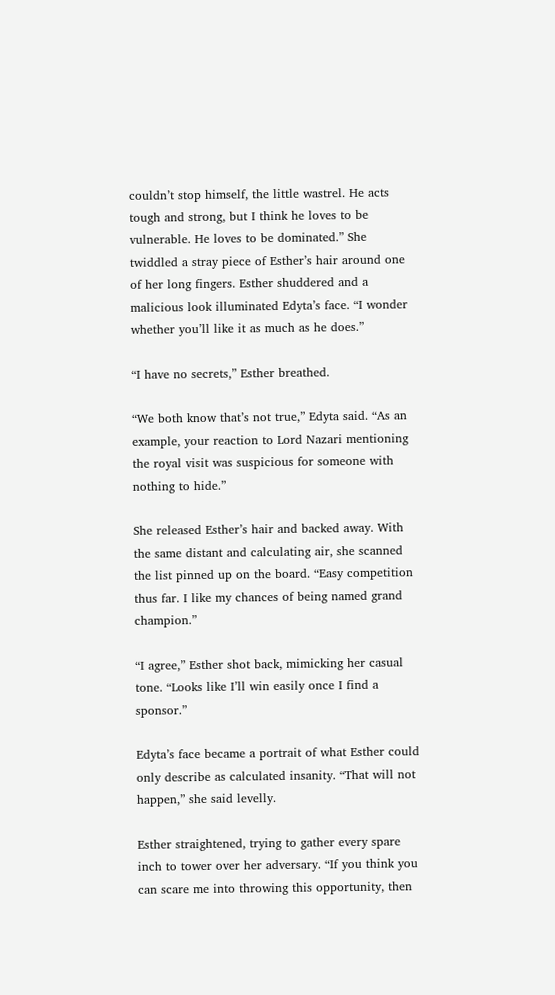couldn’t stop himself, the little wastrel. He acts tough and strong, but I think he loves to be vulnerable. He loves to be dominated.” She twiddled a stray piece of Esther’s hair around one of her long fingers. Esther shuddered and a malicious look illuminated Edyta’s face. “I wonder whether you’ll like it as much as he does.”

“I have no secrets,” Esther breathed.

“We both know that’s not true,” Edyta said. “As an example, your reaction to Lord Nazari mentioning the royal visit was suspicious for someone with nothing to hide.”

She released Esther’s hair and backed away. With the same distant and calculating air, she scanned the list pinned up on the board. “Easy competition thus far. I like my chances of being named grand champion.”

“I agree,” Esther shot back, mimicking her casual tone. “Looks like I’ll win easily once I find a sponsor.”

Edyta’s face became a portrait of what Esther could only describe as calculated insanity. “That will not happen,” she said levelly.

Esther straightened, trying to gather every spare inch to tower over her adversary. “If you think you can scare me into throwing this opportunity, then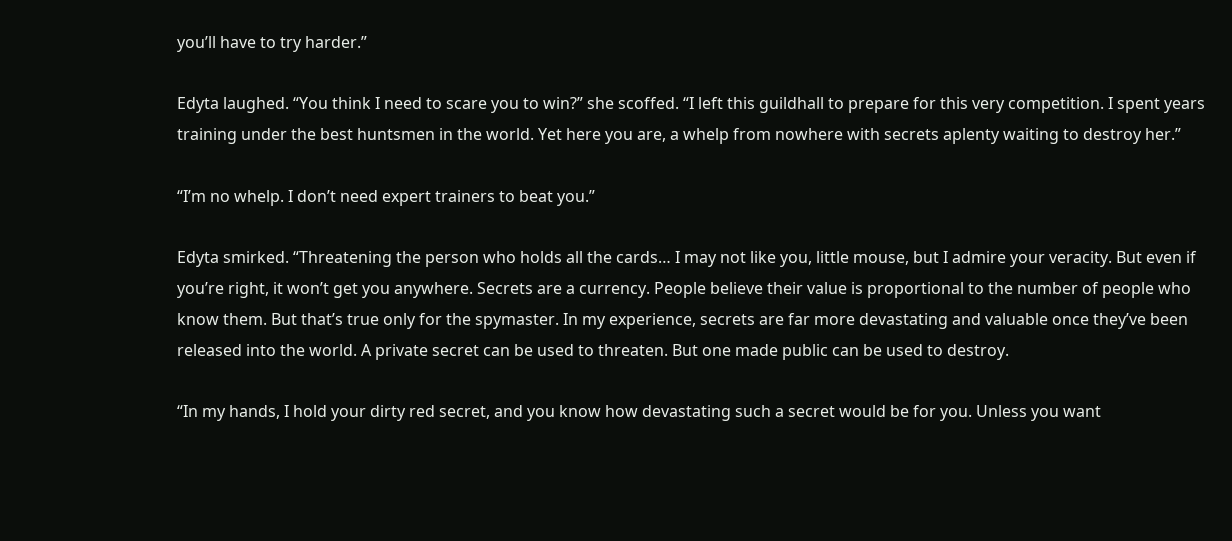you’ll have to try harder.”

Edyta laughed. “You think I need to scare you to win?” she scoffed. “I left this guildhall to prepare for this very competition. I spent years training under the best huntsmen in the world. Yet here you are, a whelp from nowhere with secrets aplenty waiting to destroy her.”

“I’m no whelp. I don’t need expert trainers to beat you.”

Edyta smirked. “Threatening the person who holds all the cards… I may not like you, little mouse, but I admire your veracity. But even if you’re right, it won’t get you anywhere. Secrets are a currency. People believe their value is proportional to the number of people who know them. But that’s true only for the spymaster. In my experience, secrets are far more devastating and valuable once they’ve been released into the world. A private secret can be used to threaten. But one made public can be used to destroy.

“In my hands, I hold your dirty red secret, and you know how devastating such a secret would be for you. Unless you want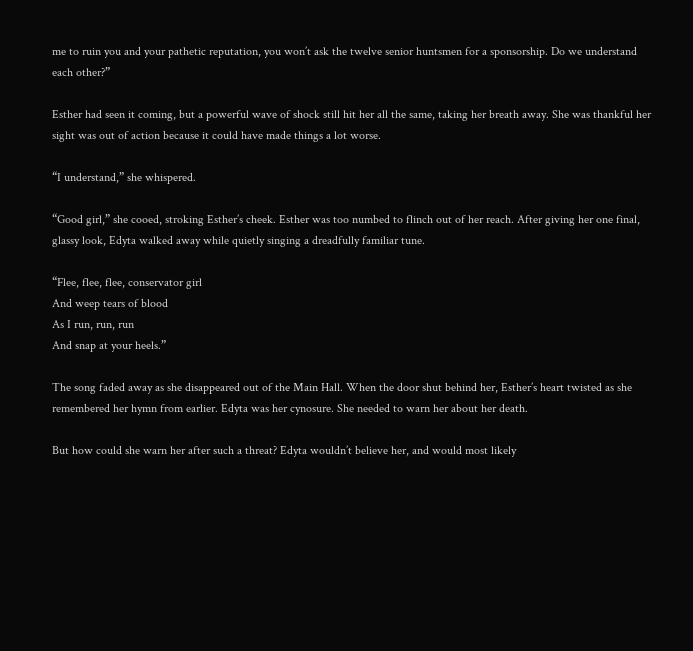me to ruin you and your pathetic reputation, you won’t ask the twelve senior huntsmen for a sponsorship. Do we understand each other?”

Esther had seen it coming, but a powerful wave of shock still hit her all the same, taking her breath away. She was thankful her sight was out of action because it could have made things a lot worse.

“I understand,” she whispered.

“Good girl,” she cooed, stroking Esther’s cheek. Esther was too numbed to flinch out of her reach. After giving her one final, glassy look, Edyta walked away while quietly singing a dreadfully familiar tune.

“Flee, flee, flee, conservator girl
And weep tears of blood
As I run, run, run
And snap at your heels.”

The song faded away as she disappeared out of the Main Hall. When the door shut behind her, Esther’s heart twisted as she remembered her hymn from earlier. Edyta was her cynosure. She needed to warn her about her death.

But how could she warn her after such a threat? Edyta wouldn’t believe her, and would most likely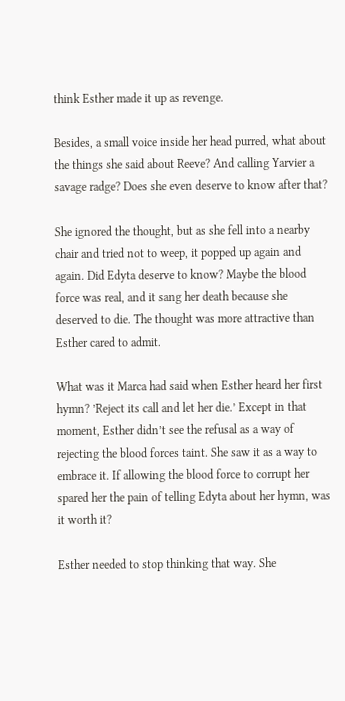think Esther made it up as revenge.

Besides, a small voice inside her head purred, what about the things she said about Reeve? And calling Yarvier a savage radge? Does she even deserve to know after that?

She ignored the thought, but as she fell into a nearby chair and tried not to weep, it popped up again and again. Did Edyta deserve to know? Maybe the blood force was real, and it sang her death because she deserved to die. The thought was more attractive than Esther cared to admit.

What was it Marca had said when Esther heard her first hymn? ’Reject its call and let her die.’ Except in that moment, Esther didn’t see the refusal as a way of rejecting the blood forces taint. She saw it as a way to embrace it. If allowing the blood force to corrupt her spared her the pain of telling Edyta about her hymn, was it worth it?

Esther needed to stop thinking that way. She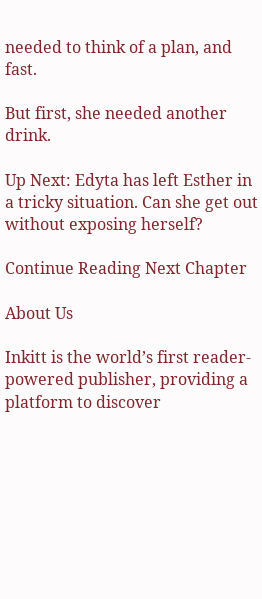needed to think of a plan, and fast.

But first, she needed another drink.

Up Next: Edyta has left Esther in a tricky situation. Can she get out without exposing herself?

Continue Reading Next Chapter

About Us

Inkitt is the world’s first reader-powered publisher, providing a platform to discover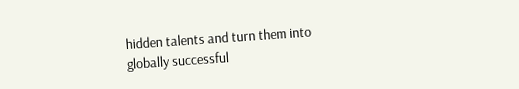hidden talents and turn them into globally successful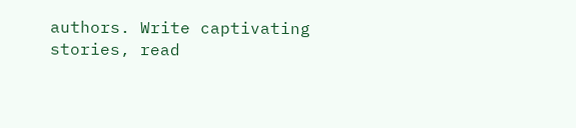authors. Write captivating stories, read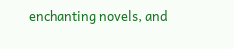enchanting novels, and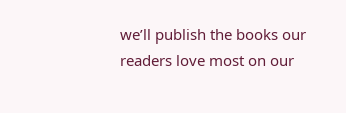we’ll publish the books our readers love most on our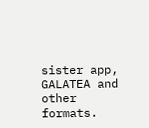sister app, GALATEA and other formats.